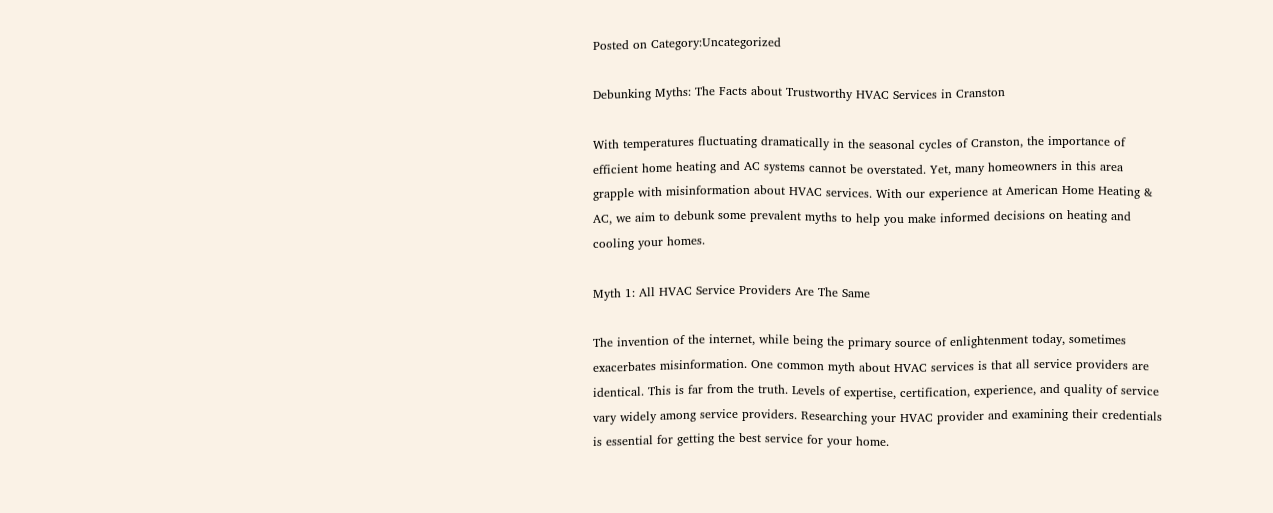Posted on Category:Uncategorized

Debunking Myths: The Facts about Trustworthy HVAC Services in Cranston

With temperatures fluctuating dramatically in the seasonal cycles of Cranston, the importance of efficient home heating and AC systems cannot be overstated. Yet, many homeowners in this area grapple with misinformation about HVAC services. With our experience at American Home Heating & AC, we aim to debunk some prevalent myths to help you make informed decisions on heating and cooling your homes.

Myth 1: All HVAC Service Providers Are The Same

The invention of the internet, while being the primary source of enlightenment today, sometimes exacerbates misinformation. One common myth about HVAC services is that all service providers are identical. This is far from the truth. Levels of expertise, certification, experience, and quality of service vary widely among service providers. Researching your HVAC provider and examining their credentials is essential for getting the best service for your home.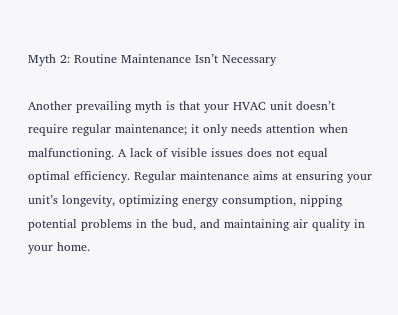Myth 2: Routine Maintenance Isn’t Necessary

Another prevailing myth is that your HVAC unit doesn’t require regular maintenance; it only needs attention when malfunctioning. A lack of visible issues does not equal optimal efficiency. Regular maintenance aims at ensuring your unit’s longevity, optimizing energy consumption, nipping potential problems in the bud, and maintaining air quality in your home.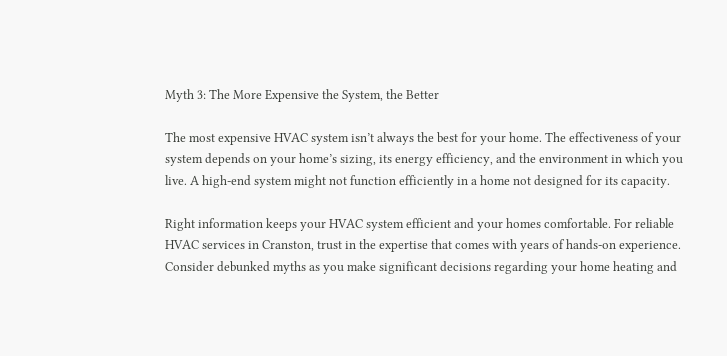Myth 3: The More Expensive the System, the Better

The most expensive HVAC system isn’t always the best for your home. The effectiveness of your system depends on your home’s sizing, its energy efficiency, and the environment in which you live. A high-end system might not function efficiently in a home not designed for its capacity.

Right information keeps your HVAC system efficient and your homes comfortable. For reliable HVAC services in Cranston, trust in the expertise that comes with years of hands-on experience. Consider debunked myths as you make significant decisions regarding your home heating and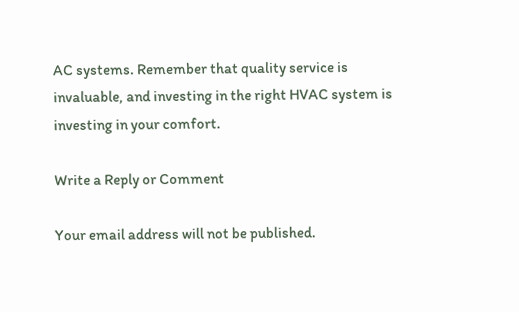AC systems. Remember that quality service is invaluable, and investing in the right HVAC system is investing in your comfort.

Write a Reply or Comment

Your email address will not be published.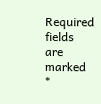Required fields are marked *